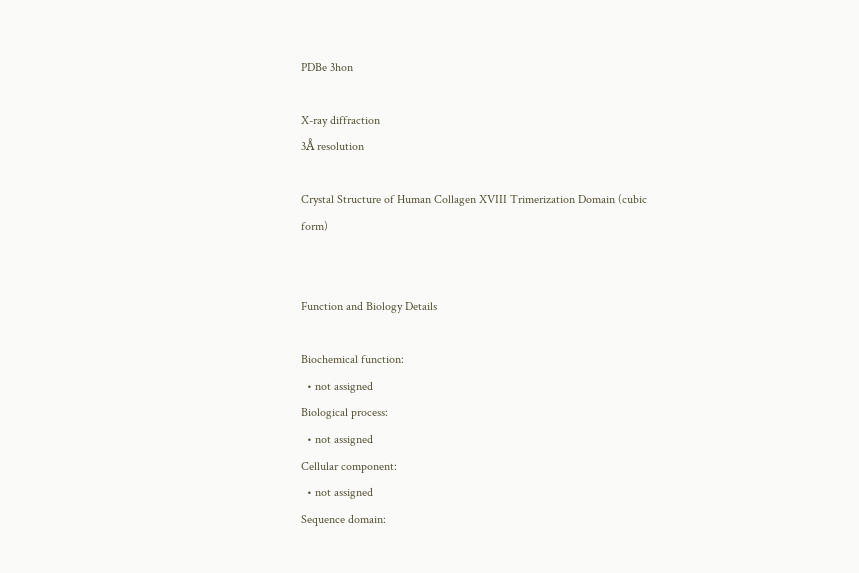PDBe 3hon

X-ray diffraction
3Å resolution

Crystal Structure of Human Collagen XVIII Trimerization Domain (cubic form)


Function and Biology Details

Biochemical function:
  • not assigned
Biological process:
  • not assigned
Cellular component:
  • not assigned
Sequence domain: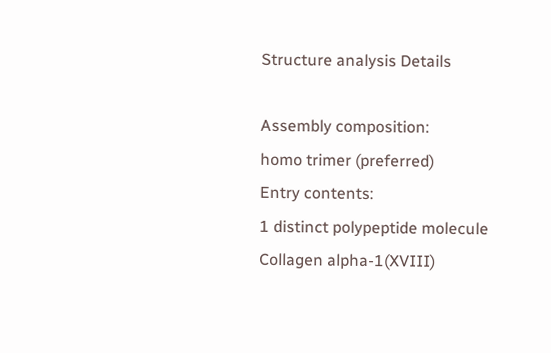Structure analysis Details

Assembly composition:
homo trimer (preferred)
Entry contents:
1 distinct polypeptide molecule
Collagen alpha-1(XVIII)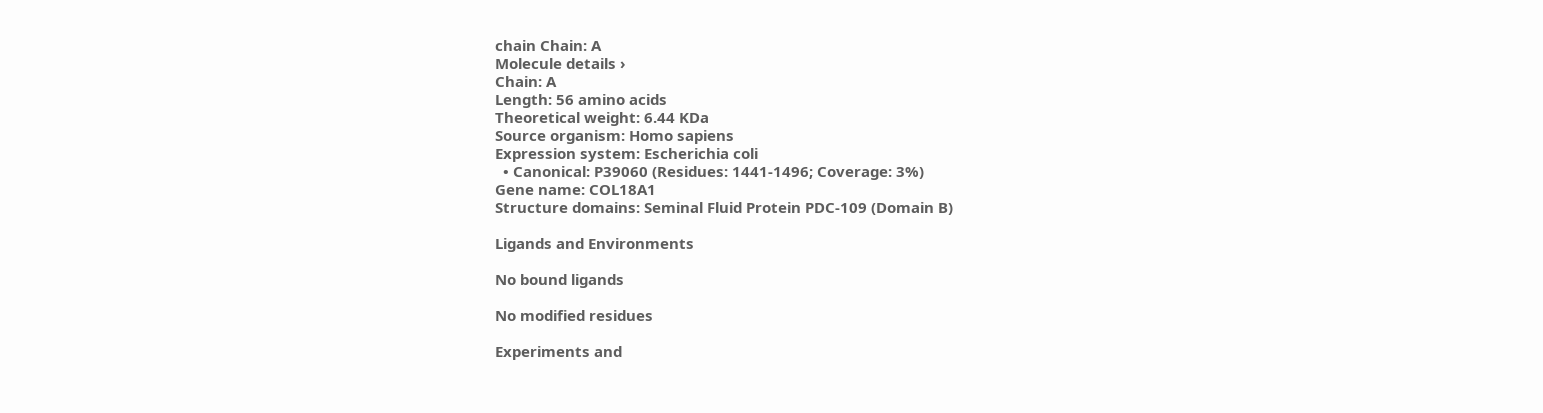chain Chain: A
Molecule details ›
Chain: A
Length: 56 amino acids
Theoretical weight: 6.44 KDa
Source organism: Homo sapiens
Expression system: Escherichia coli
  • Canonical: P39060 (Residues: 1441-1496; Coverage: 3%)
Gene name: COL18A1
Structure domains: Seminal Fluid Protein PDC-109 (Domain B)

Ligands and Environments

No bound ligands

No modified residues

Experiments and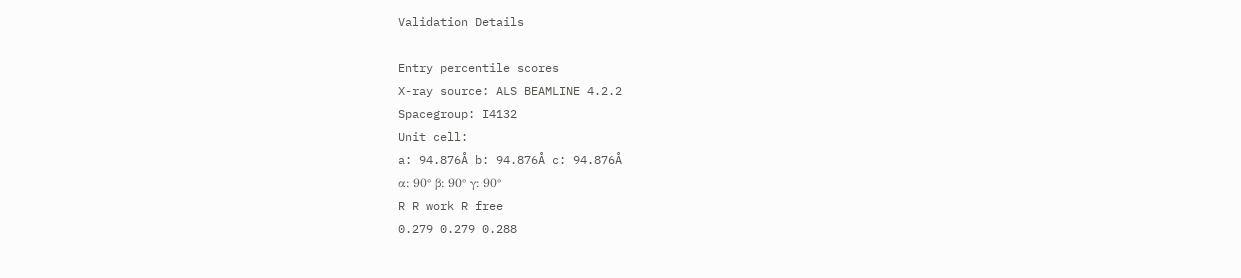Validation Details

Entry percentile scores
X-ray source: ALS BEAMLINE 4.2.2
Spacegroup: I4132
Unit cell:
a: 94.876Å b: 94.876Å c: 94.876Å
α: 90° β: 90° γ: 90°
R R work R free
0.279 0.279 0.288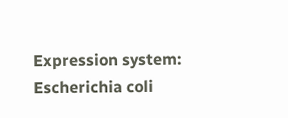Expression system: Escherichia coli